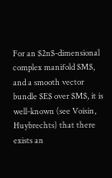For an $2n$-dimensional complex manifold $M$, and a smooth vector bundle $E$ over $M$, it is well-known (see Voisin, Huybrechts) that there exists an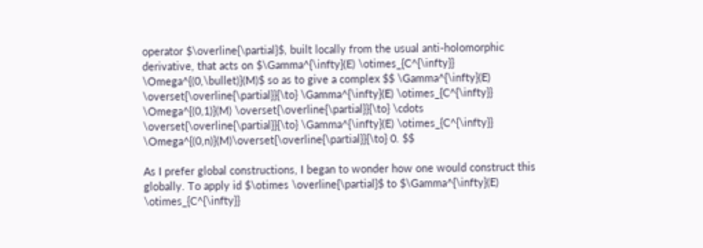operator $\overline{\partial}$, built locally from the usual anti-holomorphic derivative, that acts on $\Gamma^{\infty}(E) \otimes_{C^{\infty}} \Omega^{(0,\bullet)}(M)$ so as to give a complex $$ \Gamma^{\infty}(E) \overset{\overline{\partial}}{\to} \Gamma^{\infty}(E) \otimes_{C^{\infty}} \Omega^{(0,1)}(M) \overset{\overline{\partial}}{\to} \cdots \overset{\overline{\partial}}{\to} \Gamma^{\infty}(E) \otimes_{C^{\infty}} \Omega^{(0,n)}(M)\overset{\overline{\partial}}{\to} 0. $$

As I prefer global constructions, I began to wonder how one would construct this globally. To apply id $\otimes \overline{\partial}$ to $\Gamma^{\infty}(E) \otimes_{C^{\infty}}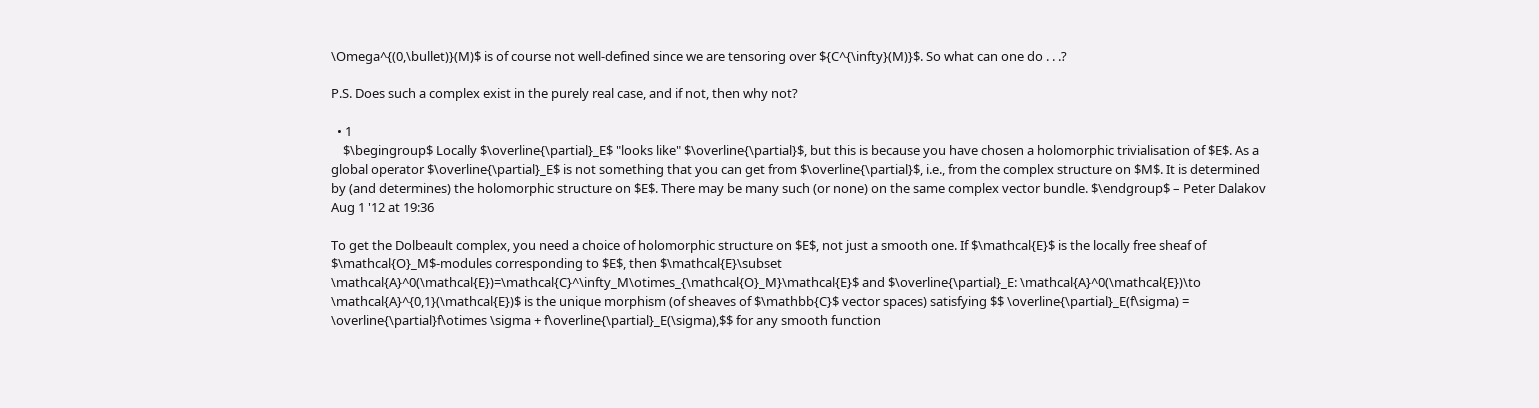\Omega^{(0,\bullet)}(M)$ is of course not well-defined since we are tensoring over ${C^{\infty}(M)}$. So what can one do . . .?

P.S. Does such a complex exist in the purely real case, and if not, then why not?

  • 1
    $\begingroup$ Locally $\overline{\partial}_E$ "looks like" $\overline{\partial}$, but this is because you have chosen a holomorphic trivialisation of $E$. As a global operator $\overline{\partial}_E$ is not something that you can get from $\overline{\partial}$, i.e., from the complex structure on $M$. It is determined by (and determines) the holomorphic structure on $E$. There may be many such (or none) on the same complex vector bundle. $\endgroup$ – Peter Dalakov Aug 1 '12 at 19:36

To get the Dolbeault complex, you need a choice of holomorphic structure on $E$, not just a smooth one. If $\mathcal{E}$ is the locally free sheaf of $\mathcal{O}_M$-modules corresponding to $E$, then $\mathcal{E}\subset \mathcal{A}^0(\mathcal{E})=\mathcal{C}^\infty_M\otimes_{\mathcal{O}_M}\mathcal{E}$ and $\overline{\partial}_E: \mathcal{A}^0(\mathcal{E})\to \mathcal{A}^{0,1}(\mathcal{E})$ is the unique morphism (of sheaves of $\mathbb{C}$ vector spaces) satisfying $$ \overline{\partial}_E(f\sigma) = \overline{\partial}f\otimes \sigma + f\overline{\partial}_E(\sigma),$$ for any smooth function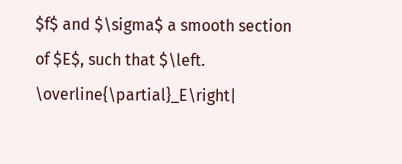$f$ and $\sigma$ a smooth section of $E$, such that $\left. \overline{\partial}_E\right|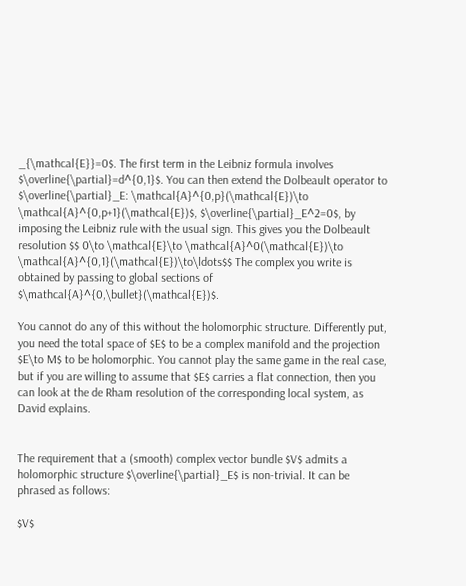_{\mathcal{E}}=0$. The first term in the Leibniz formula involves $\overline{\partial}=d^{0,1}$. You can then extend the Dolbeault operator to $\overline{\partial}_E: \mathcal{A}^{0,p}(\mathcal{E})\to \mathcal{A}^{0,p+1}(\mathcal{E})$, $\overline{\partial}_E^2=0$, by imposing the Leibniz rule with the usual sign. This gives you the Dolbeault resolution $$ 0\to \mathcal{E}\to \mathcal{A}^0(\mathcal{E})\to \mathcal{A}^{0,1}(\mathcal{E})\to\ldots$$ The complex you write is obtained by passing to global sections of $\mathcal{A}^{0,\bullet}(\mathcal{E})$.

You cannot do any of this without the holomorphic structure. Differently put, you need the total space of $E$ to be a complex manifold and the projection $E\to M$ to be holomorphic. You cannot play the same game in the real case, but if you are willing to assume that $E$ carries a flat connection, then you can look at the de Rham resolution of the corresponding local system, as David explains.


The requirement that a (smooth) complex vector bundle $V$ admits a holomorphic structure $\overline{\partial}_E$ is non-trivial. It can be phrased as follows:

$V$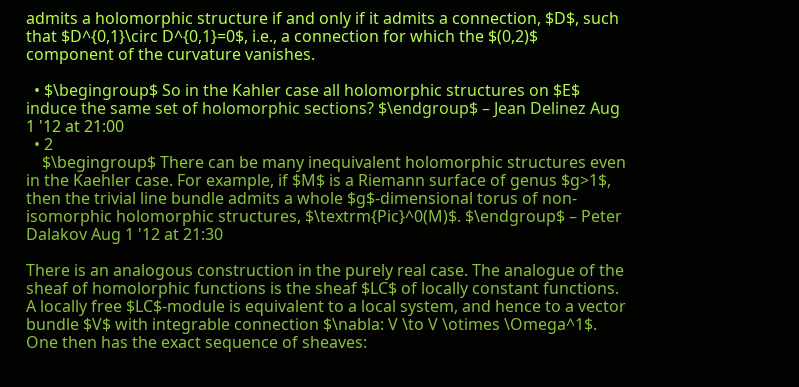admits a holomorphic structure if and only if it admits a connection, $D$, such that $D^{0,1}\circ D^{0,1}=0$, i.e., a connection for which the $(0,2)$ component of the curvature vanishes.

  • $\begingroup$ So in the Kahler case all holomorphic structures on $E$ induce the same set of holomorphic sections? $\endgroup$ – Jean Delinez Aug 1 '12 at 21:00
  • 2
    $\begingroup$ There can be many inequivalent holomorphic structures even in the Kaehler case. For example, if $M$ is a Riemann surface of genus $g>1$, then the trivial line bundle admits a whole $g$-dimensional torus of non-isomorphic holomorphic structures, $\textrm{Pic}^0(M)$. $\endgroup$ – Peter Dalakov Aug 1 '12 at 21:30

There is an analogous construction in the purely real case. The analogue of the sheaf of homolorphic functions is the sheaf $LC$ of locally constant functions. A locally free $LC$-module is equivalent to a local system, and hence to a vector bundle $V$ with integrable connection $\nabla: V \to V \otimes \Omega^1$. One then has the exact sequence of sheaves: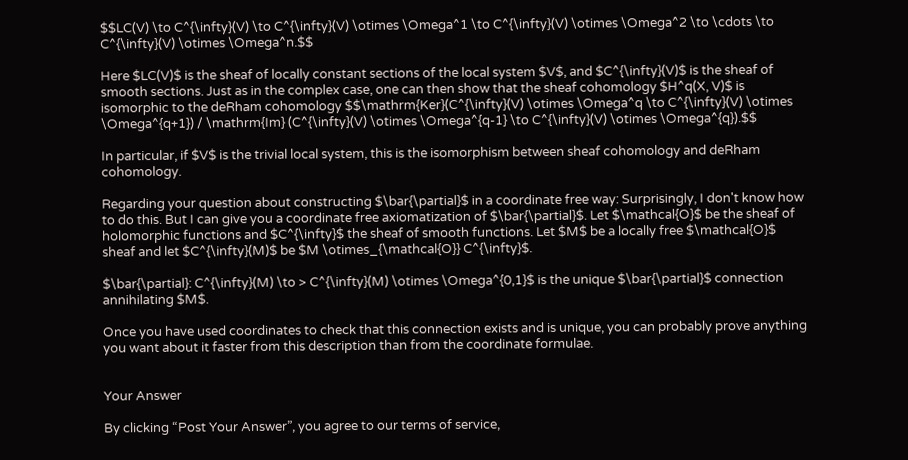$$LC(V) \to C^{\infty}(V) \to C^{\infty}(V) \otimes \Omega^1 \to C^{\infty}(V) \otimes \Omega^2 \to \cdots \to C^{\infty}(V) \otimes \Omega^n.$$

Here $LC(V)$ is the sheaf of locally constant sections of the local system $V$, and $C^{\infty}(V)$ is the sheaf of smooth sections. Just as in the complex case, one can then show that the sheaf cohomology $H^q(X, V)$ is isomorphic to the deRham cohomology $$\mathrm{Ker}(C^{\infty}(V) \otimes \Omega^q \to C^{\infty}(V) \otimes \Omega^{q+1}) / \mathrm{Im} (C^{\infty}(V) \otimes \Omega^{q-1} \to C^{\infty}(V) \otimes \Omega^{q}).$$

In particular, if $V$ is the trivial local system, this is the isomorphism between sheaf cohomology and deRham cohomology.

Regarding your question about constructing $\bar{\partial}$ in a coordinate free way: Surprisingly, I don't know how to do this. But I can give you a coordinate free axiomatization of $\bar{\partial}$. Let $\mathcal{O}$ be the sheaf of holomorphic functions and $C^{\infty}$ the sheaf of smooth functions. Let $M$ be a locally free $\mathcal{O}$ sheaf and let $C^{\infty}(M)$ be $M \otimes_{\mathcal{O}} C^{\infty}$.

$\bar{\partial}: C^{\infty}(M) \to > C^{\infty}(M) \otimes \Omega^{0,1}$ is the unique $\bar{\partial}$ connection annihilating $M$.

Once you have used coordinates to check that this connection exists and is unique, you can probably prove anything you want about it faster from this description than from the coordinate formulae.


Your Answer

By clicking “Post Your Answer”, you agree to our terms of service,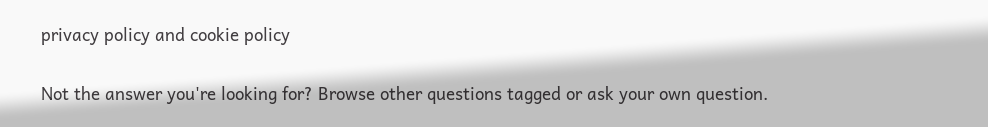privacy policy and cookie policy

Not the answer you're looking for? Browse other questions tagged or ask your own question.